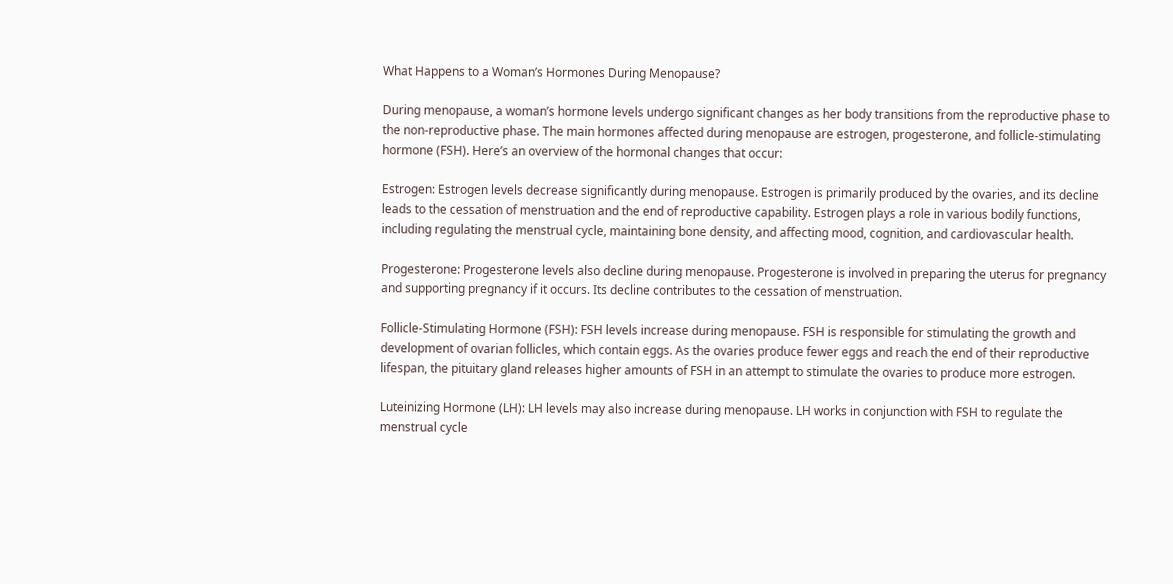What Happens to a Woman’s Hormones During Menopause?

During menopause, a woman’s hormone levels undergo significant changes as her body transitions from the reproductive phase to the non-reproductive phase. The main hormones affected during menopause are estrogen, progesterone, and follicle-stimulating hormone (FSH). Here’s an overview of the hormonal changes that occur:

Estrogen: Estrogen levels decrease significantly during menopause. Estrogen is primarily produced by the ovaries, and its decline leads to the cessation of menstruation and the end of reproductive capability. Estrogen plays a role in various bodily functions, including regulating the menstrual cycle, maintaining bone density, and affecting mood, cognition, and cardiovascular health.

Progesterone: Progesterone levels also decline during menopause. Progesterone is involved in preparing the uterus for pregnancy and supporting pregnancy if it occurs. Its decline contributes to the cessation of menstruation.

Follicle-Stimulating Hormone (FSH): FSH levels increase during menopause. FSH is responsible for stimulating the growth and development of ovarian follicles, which contain eggs. As the ovaries produce fewer eggs and reach the end of their reproductive lifespan, the pituitary gland releases higher amounts of FSH in an attempt to stimulate the ovaries to produce more estrogen.

Luteinizing Hormone (LH): LH levels may also increase during menopause. LH works in conjunction with FSH to regulate the menstrual cycle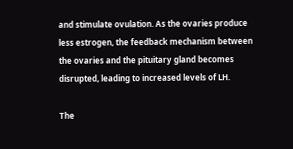and stimulate ovulation. As the ovaries produce less estrogen, the feedback mechanism between the ovaries and the pituitary gland becomes disrupted, leading to increased levels of LH.

The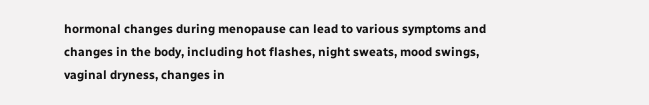hormonal changes during menopause can lead to various symptoms and changes in the body, including hot flashes, night sweats, mood swings, vaginal dryness, changes in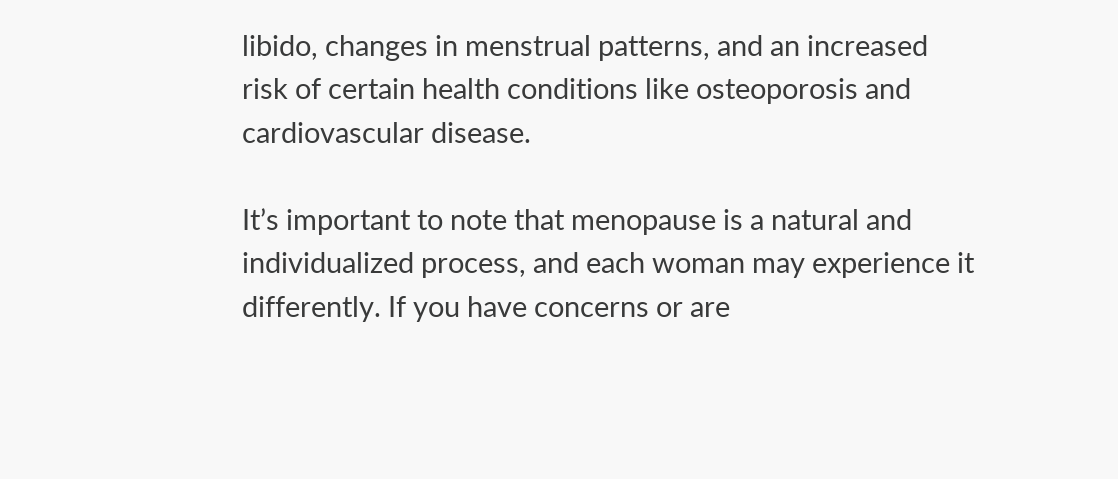libido, changes in menstrual patterns, and an increased risk of certain health conditions like osteoporosis and cardiovascular disease.

It’s important to note that menopause is a natural and individualized process, and each woman may experience it differently. If you have concerns or are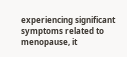experiencing significant symptoms related to menopause, it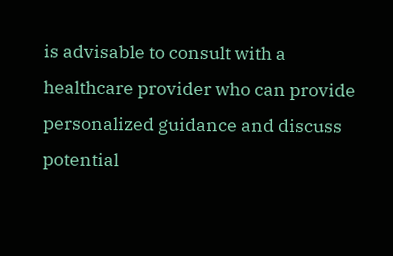is advisable to consult with a healthcare provider who can provide personalized guidance and discuss potential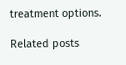treatment options.

Related posts